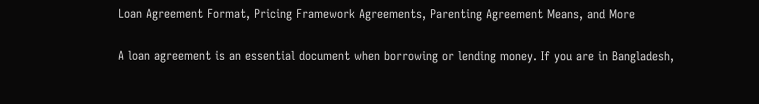Loan Agreement Format, Pricing Framework Agreements, Parenting Agreement Means, and More

A loan agreement is an essential document when borrowing or lending money. If you are in Bangladesh,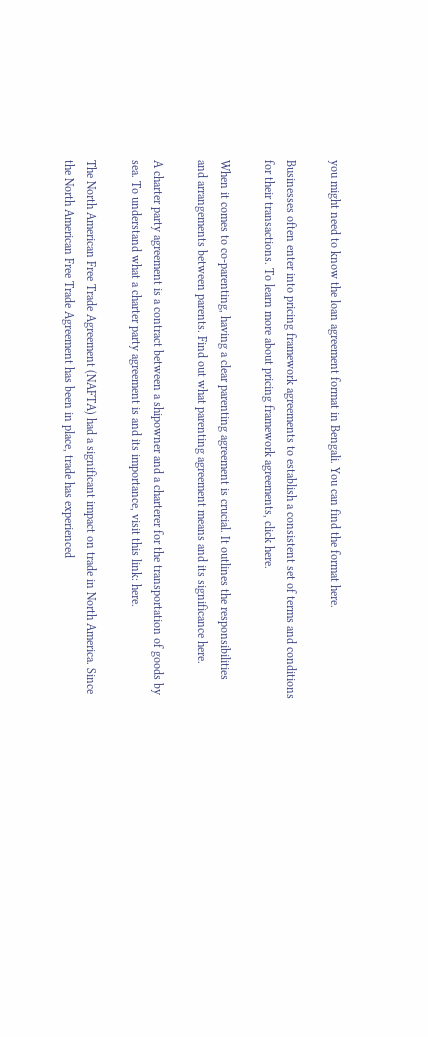you might need to know the loan agreement format in Bengali. You can find the format here.

Businesses often enter into pricing framework agreements to establish a consistent set of terms and conditions for their transactions. To learn more about pricing framework agreements, click here.

When it comes to co-parenting, having a clear parenting agreement is crucial. It outlines the responsibilities and arrangements between parents. Find out what parenting agreement means and its significance here.

A charter party agreement is a contract between a shipowner and a charterer for the transportation of goods by sea. To understand what a charter party agreement is and its importance, visit this link: here.

The North American Free Trade Agreement (NAFTA) had a significant impact on trade in North America. Since the North American Free Trade Agreement has been in place, trade has experienced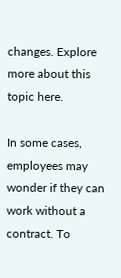changes. Explore more about this topic here.

In some cases, employees may wonder if they can work without a contract. To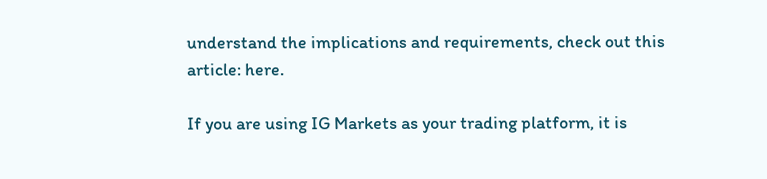understand the implications and requirements, check out this article: here.

If you are using IG Markets as your trading platform, it is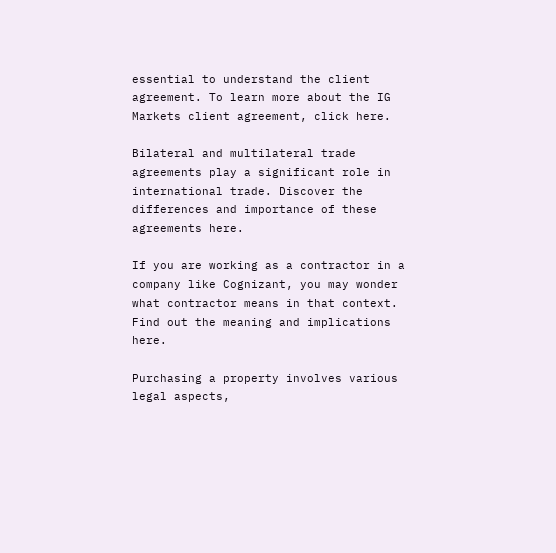essential to understand the client agreement. To learn more about the IG Markets client agreement, click here.

Bilateral and multilateral trade agreements play a significant role in international trade. Discover the differences and importance of these agreements here.

If you are working as a contractor in a company like Cognizant, you may wonder what contractor means in that context. Find out the meaning and implications here.

Purchasing a property involves various legal aspects,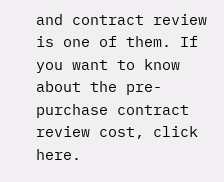and contract review is one of them. If you want to know about the pre-purchase contract review cost, click here.